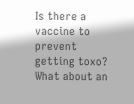Is there a vaccine to prevent getting toxo? What about an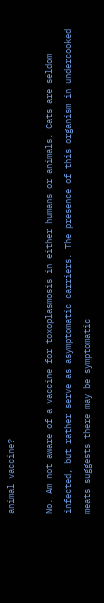animal vaccine?

No. Am not aware of a vaccine for toxoplasmosis in either humans or animals. Cats are seldom infected, but rather serve as asymptomatic carriers. The presence of this organism in undercooked meats suggests there may be symptomatic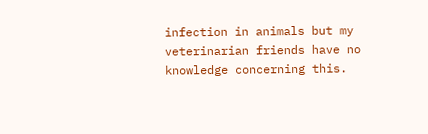infection in animals but my veterinarian friends have no knowledge concerning this.